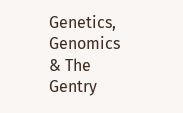Genetics, Genomics & The Gentry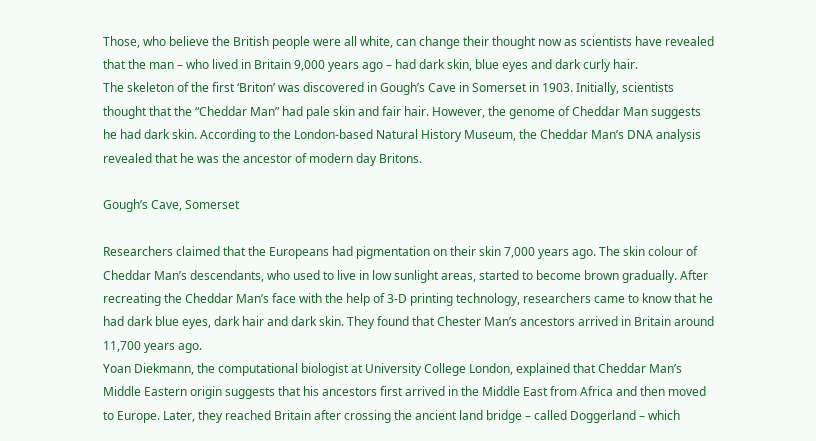Those, who believe the British people were all white, can change their thought now as scientists have revealed that the man – who lived in Britain 9,000 years ago – had dark skin, blue eyes and dark curly hair.
The skeleton of the first ‘Briton’ was discovered in Gough’s Cave in Somerset in 1903. Initially, scientists thought that the “Cheddar Man” had pale skin and fair hair. However, the genome of Cheddar Man suggests he had dark skin. According to the London-based Natural History Museum, the Cheddar Man’s DNA analysis revealed that he was the ancestor of modern day Britons.

Gough’s Cave, Somerset

Researchers claimed that the Europeans had pigmentation on their skin 7,000 years ago. The skin colour of Cheddar Man’s descendants, who used to live in low sunlight areas, started to become brown gradually. After recreating the Cheddar Man’s face with the help of 3-D printing technology, researchers came to know that he had dark blue eyes, dark hair and dark skin. They found that Chester Man’s ancestors arrived in Britain around 11,700 years ago.
Yoan Diekmann, the computational biologist at University College London, explained that Cheddar Man’s Middle Eastern origin suggests that his ancestors first arrived in the Middle East from Africa and then moved to Europe. Later, they reached Britain after crossing the ancient land bridge – called Doggerland – which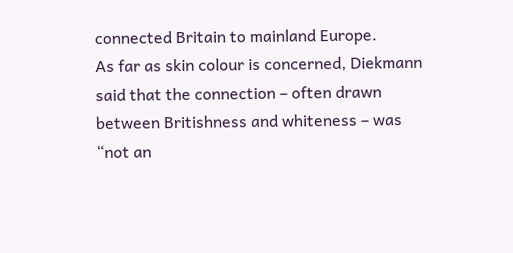connected Britain to mainland Europe.
As far as skin colour is concerned, Diekmann said that the connection – often drawn between Britishness and whiteness – was “not an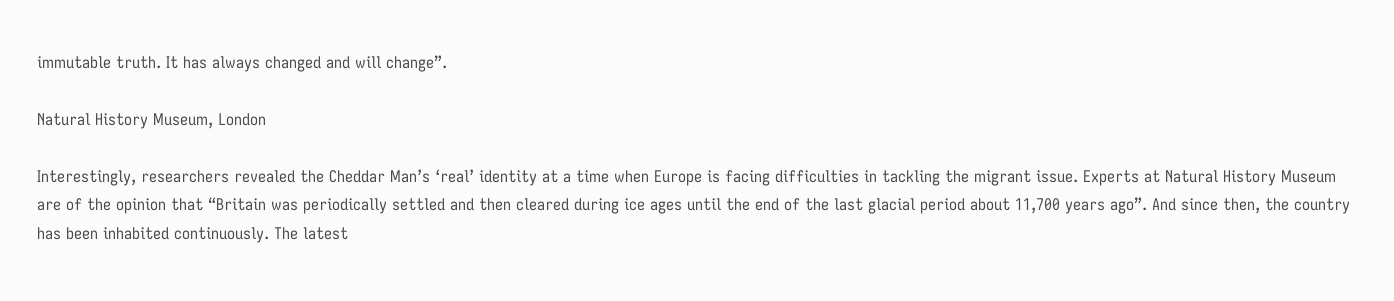immutable truth. It has always changed and will change”.

Natural History Museum, London

Interestingly, researchers revealed the Cheddar Man’s ‘real’ identity at a time when Europe is facing difficulties in tackling the migrant issue. Experts at Natural History Museum are of the opinion that “Britain was periodically settled and then cleared during ice ages until the end of the last glacial period about 11,700 years ago”. And since then, the country has been inhabited continuously. The latest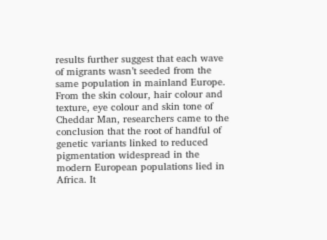results further suggest that each wave of migrants wasn’t seeded from the same population in mainland Europe. From the skin colour, hair colour and texture, eye colour and skin tone of Cheddar Man, researchers came to the conclusion that the root of handful of genetic variants linked to reduced pigmentation widespread in the modern European populations lied in Africa. It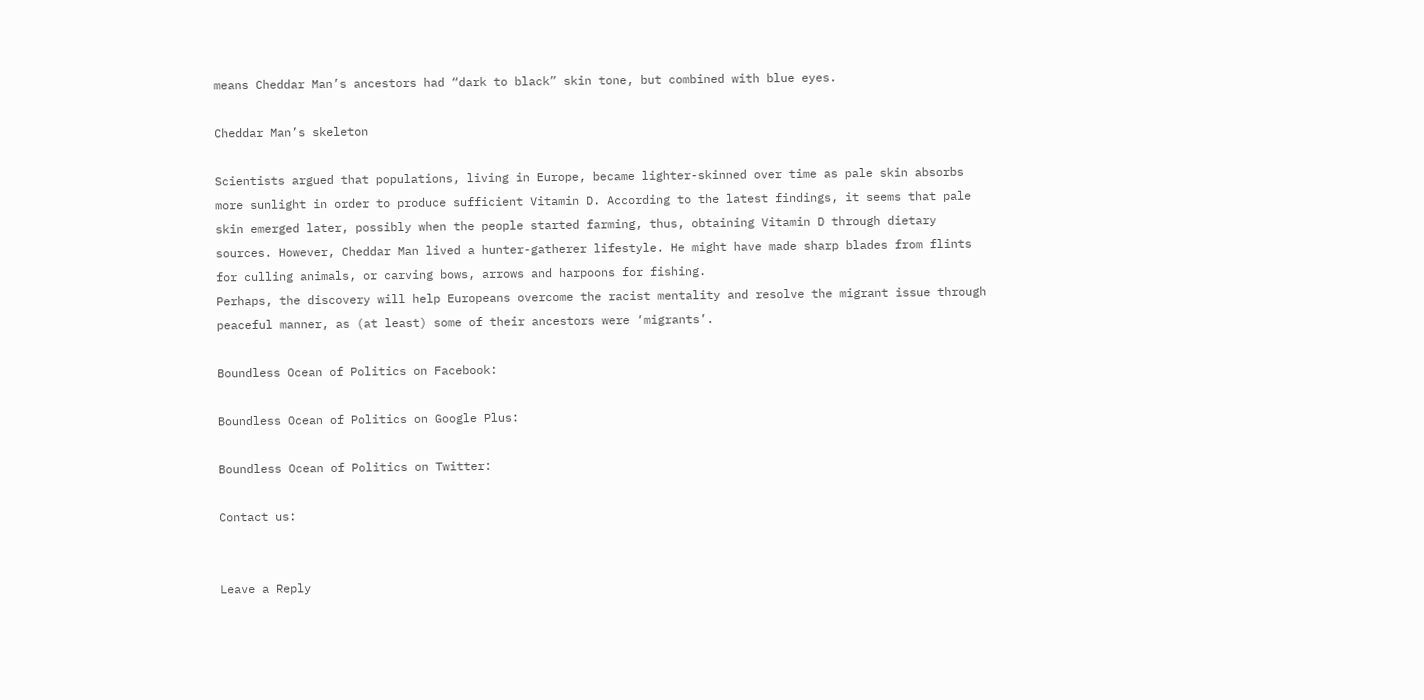means Cheddar Man’s ancestors had “dark to black” skin tone, but combined with blue eyes.

Cheddar Man’s skeleton

Scientists argued that populations, living in Europe, became lighter-skinned over time as pale skin absorbs more sunlight in order to produce sufficient Vitamin D. According to the latest findings, it seems that pale skin emerged later, possibly when the people started farming, thus, obtaining Vitamin D through dietary sources. However, Cheddar Man lived a hunter-gatherer lifestyle. He might have made sharp blades from flints for culling animals, or carving bows, arrows and harpoons for fishing.
Perhaps, the discovery will help Europeans overcome the racist mentality and resolve the migrant issue through peaceful manner, as (at least) some of their ancestors were ‘migrants’.

Boundless Ocean of Politics on Facebook:

Boundless Ocean of Politics on Google Plus:

Boundless Ocean of Politics on Twitter:

Contact us:


Leave a Reply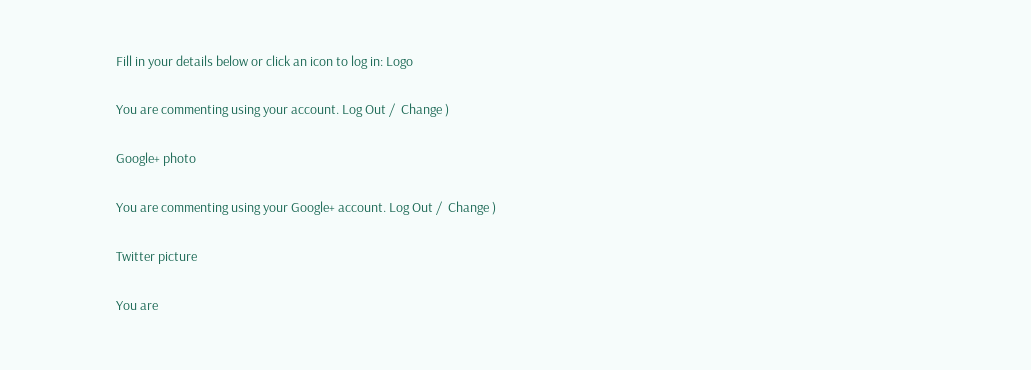Fill in your details below or click an icon to log in: Logo

You are commenting using your account. Log Out /  Change )

Google+ photo

You are commenting using your Google+ account. Log Out /  Change )

Twitter picture

You are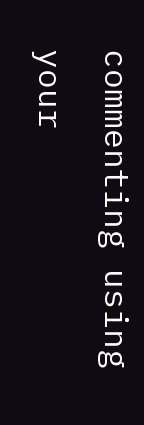commenting using your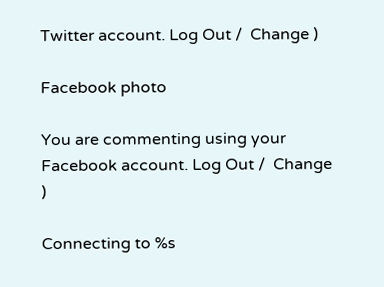Twitter account. Log Out /  Change )

Facebook photo

You are commenting using your Facebook account. Log Out /  Change )

Connecting to %s